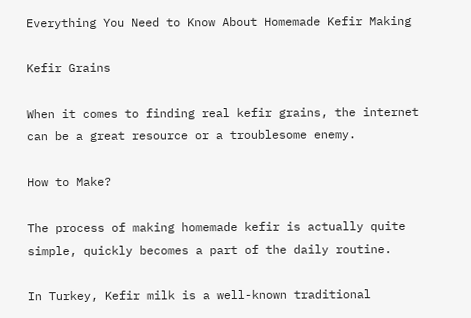Everything You Need to Know About Homemade Kefir Making

Kefir Grains

When it comes to finding real kefir grains, the internet can be a great resource or a troublesome enemy.

How to Make?

The process of making homemade kefir is actually quite simple, quickly becomes a part of the daily routine.

In Turkey, Kefir milk is a well-known traditional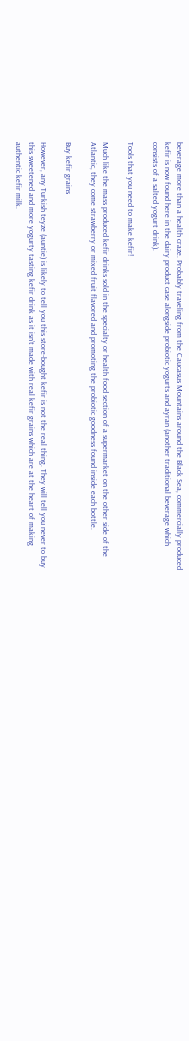beverage more than a health craze. Probably traveling from the Caucasus Mountains around the Black Sea, commercially produced kefir is now found here in the dairy product case alongside probiotic yogurts and ayran (another traditional beverage which consists of a salted yogurt drink).

Tools that you need to make kefir!

Much like the mass produced kefir drinks sold in the specialty or health food section of a supermarket on the other side of the Atlantic, they come strawberry or mixed fruit flavored and promoting the probiotic goodness found inside each bottle.

Buy kefir grains

However, any Turkish teyze (auntie) is likely to tell you this store-bought kefir is not the real thing. They will tell you never to buy this sweetened and more yogurty tasting kefir drink as it isn’t made with real kefir grains which are at the heart of making authentic kefir milk.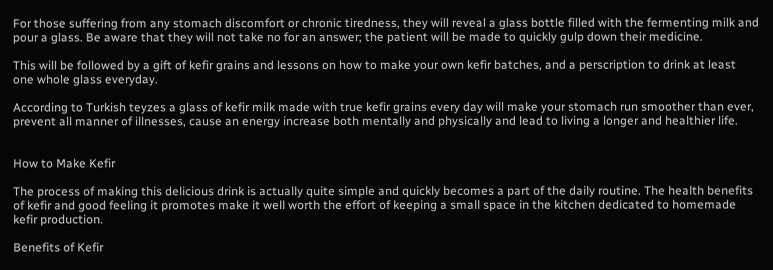For those suffering from any stomach discomfort or chronic tiredness, they will reveal a glass bottle filled with the fermenting milk and pour a glass. Be aware that they will not take no for an answer; the patient will be made to quickly gulp down their medicine.

This will be followed by a gift of kefir grains and lessons on how to make your own kefir batches, and a perscription to drink at least one whole glass everyday.

According to Turkish teyzes a glass of kefir milk made with true kefir grains every day will make your stomach run smoother than ever, prevent all manner of illnesses, cause an energy increase both mentally and physically and lead to living a longer and healthier life.


How to Make Kefir

The process of making this delicious drink is actually quite simple and quickly becomes a part of the daily routine. The health benefits of kefir and good feeling it promotes make it well worth the effort of keeping a small space in the kitchen dedicated to homemade kefir production.

Benefits of Kefir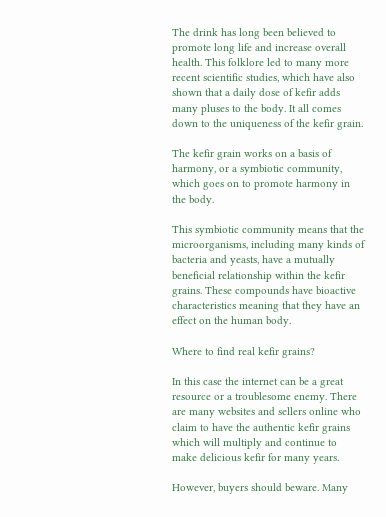The drink has long been believed to promote long life and increase overall health. This folklore led to many more recent scientific studies, which have also shown that a daily dose of kefir adds many pluses to the body. It all comes down to the uniqueness of the kefir grain.

The kefir grain works on a basis of harmony, or a symbiotic community, which goes on to promote harmony in the body.

This symbiotic community means that the microorganisms, including many kinds of bacteria and yeasts, have a mutually beneficial relationship within the kefir grains. These compounds have bioactive characteristics meaning that they have an effect on the human body.

Where to find real kefir grains?

In this case the internet can be a great resource or a troublesome enemy. There are many websites and sellers online who claim to have the authentic kefir grains which will multiply and continue to make delicious kefir for many years.

However, buyers should beware. Many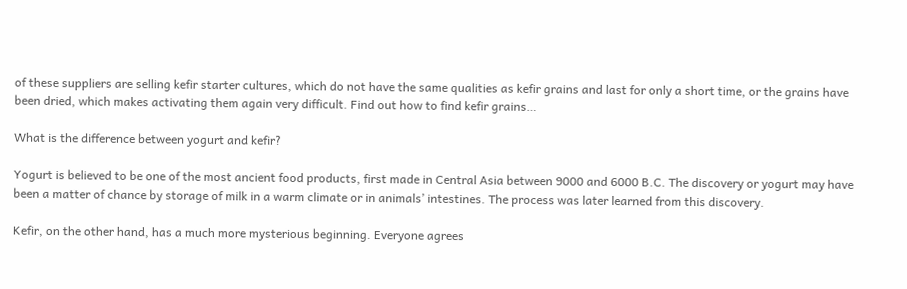of these suppliers are selling kefir starter cultures, which do not have the same qualities as kefir grains and last for only a short time, or the grains have been dried, which makes activating them again very difficult. Find out how to find kefir grains…

What is the difference between yogurt and kefir?

Yogurt is believed to be one of the most ancient food products, first made in Central Asia between 9000 and 6000 B.C. The discovery or yogurt may have been a matter of chance by storage of milk in a warm climate or in animals’ intestines. The process was later learned from this discovery.

Kefir, on the other hand, has a much more mysterious beginning. Everyone agrees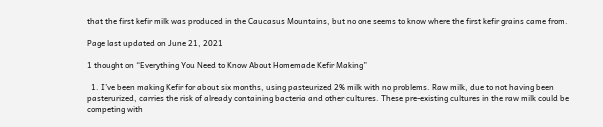that the first kefir milk was produced in the Caucasus Mountains, but no one seems to know where the first kefir grains came from.

Page last updated on June 21, 2021

1 thought on “Everything You Need to Know About Homemade Kefir Making”

  1. I’ve been making Kefir for about six months, using pasteurized 2% milk with no problems. Raw milk, due to not having been pasterurized, carries the risk of already containing bacteria and other cultures. These pre-existing cultures in the raw milk could be competing with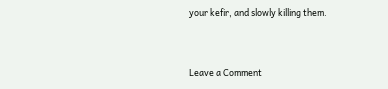your kefir, and slowly killing them.


Leave a Comment